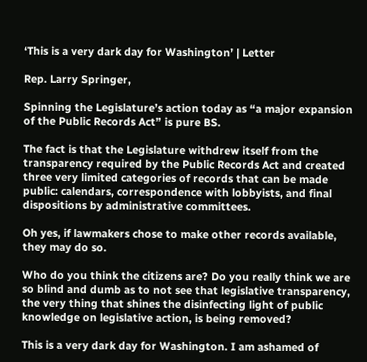‘This is a very dark day for Washington’ | Letter

Rep. Larry Springer,

Spinning the Legislature’s action today as “a major expansion of the Public Records Act” is pure BS.

The fact is that the Legislature withdrew itself from the transparency required by the Public Records Act and created three very limited categories of records that can be made public: calendars, correspondence with lobbyists, and final dispositions by administrative committees.

Oh yes, if lawmakers chose to make other records available, they may do so.

Who do you think the citizens are? Do you really think we are so blind and dumb as to not see that legislative transparency, the very thing that shines the disinfecting light of public knowledge on legislative action, is being removed?

This is a very dark day for Washington. I am ashamed of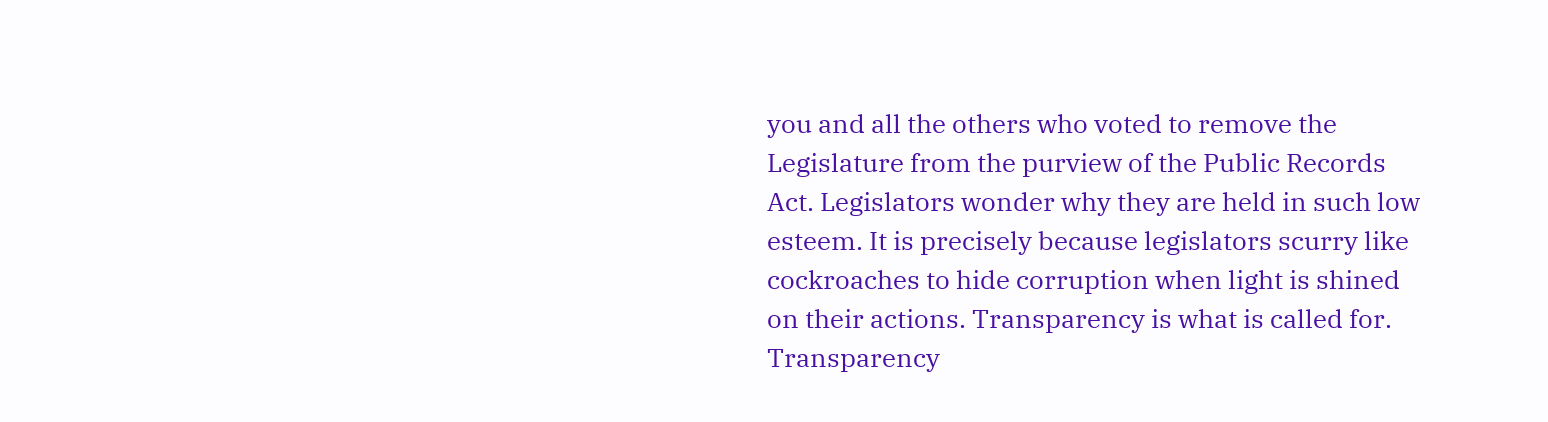you and all the others who voted to remove the Legislature from the purview of the Public Records Act. Legislators wonder why they are held in such low esteem. It is precisely because legislators scurry like cockroaches to hide corruption when light is shined on their actions. Transparency is what is called for. Transparency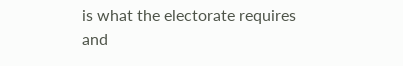is what the electorate requires and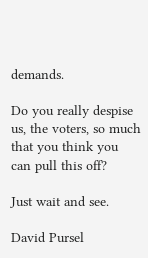demands.

Do you really despise us, the voters, so much that you think you can pull this off?

Just wait and see.

David Pursel